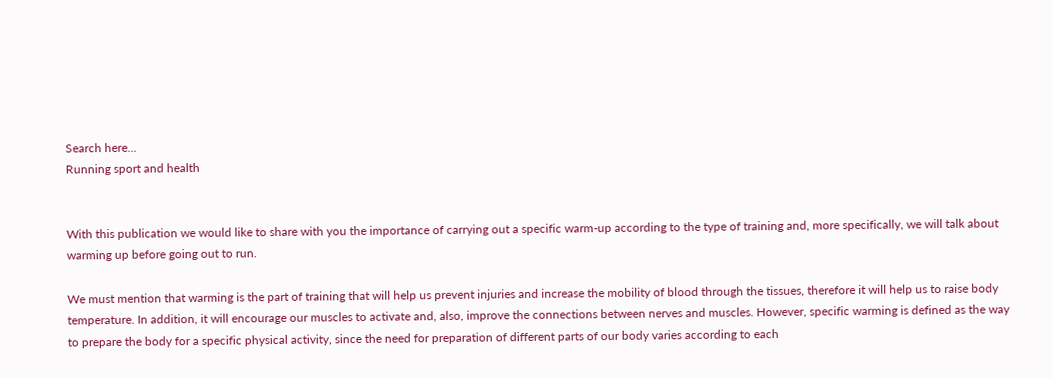Search here...
Running sport and health


With this publication we would like to share with you the importance of carrying out a specific warm-up according to the type of training and, more specifically, we will talk about warming up before going out to run.

We must mention that warming is the part of training that will help us prevent injuries and increase the mobility of blood through the tissues, therefore it will help us to raise body temperature. In addition, it will encourage our muscles to activate and, also, improve the connections between nerves and muscles. However, specific warming is defined as the way to prepare the body for a specific physical activity, since the need for preparation of different parts of our body varies according to each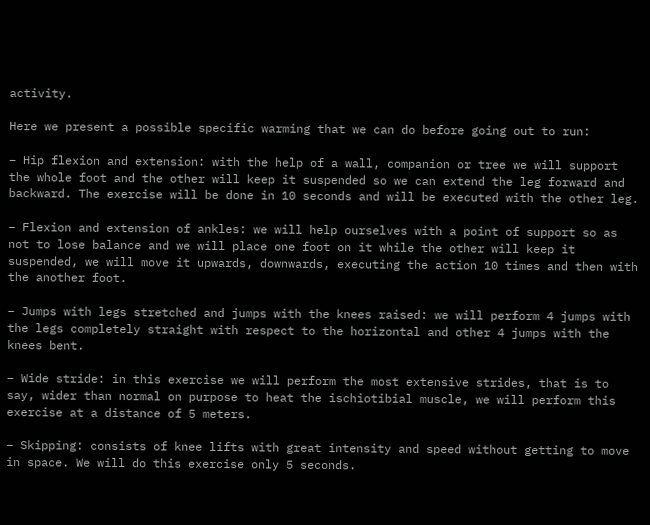activity.

Here we present a possible specific warming that we can do before going out to run:

– Hip flexion and extension: with the help of a wall, companion or tree we will support the whole foot and the other will keep it suspended so we can extend the leg forward and backward. The exercise will be done in 10 seconds and will be executed with the other leg.

– Flexion and extension of ankles: we will help ourselves with a point of support so as not to lose balance and we will place one foot on it while the other will keep it suspended, we will move it upwards, downwards, executing the action 10 times and then with the another foot.

– Jumps with legs stretched and jumps with the knees raised: we will perform 4 jumps with the legs completely straight with respect to the horizontal and other 4 jumps with the knees bent.

– Wide stride: in this exercise we will perform the most extensive strides, that is to say, wider than normal on purpose to heat the ischiotibial muscle, we will perform this exercise at a distance of 5 meters.

– Skipping: consists of knee lifts with great intensity and speed without getting to move in space. We will do this exercise only 5 seconds.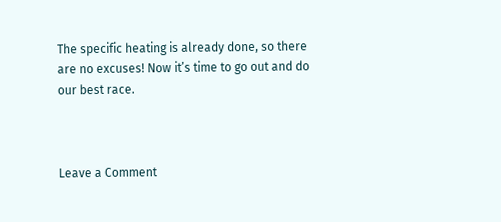The specific heating is already done, so there are no excuses! Now it’s time to go out and do our best race.



Leave a Comment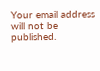Your email address will not be published.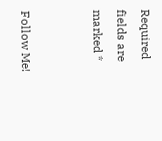Required fields are marked *


Follow Me!